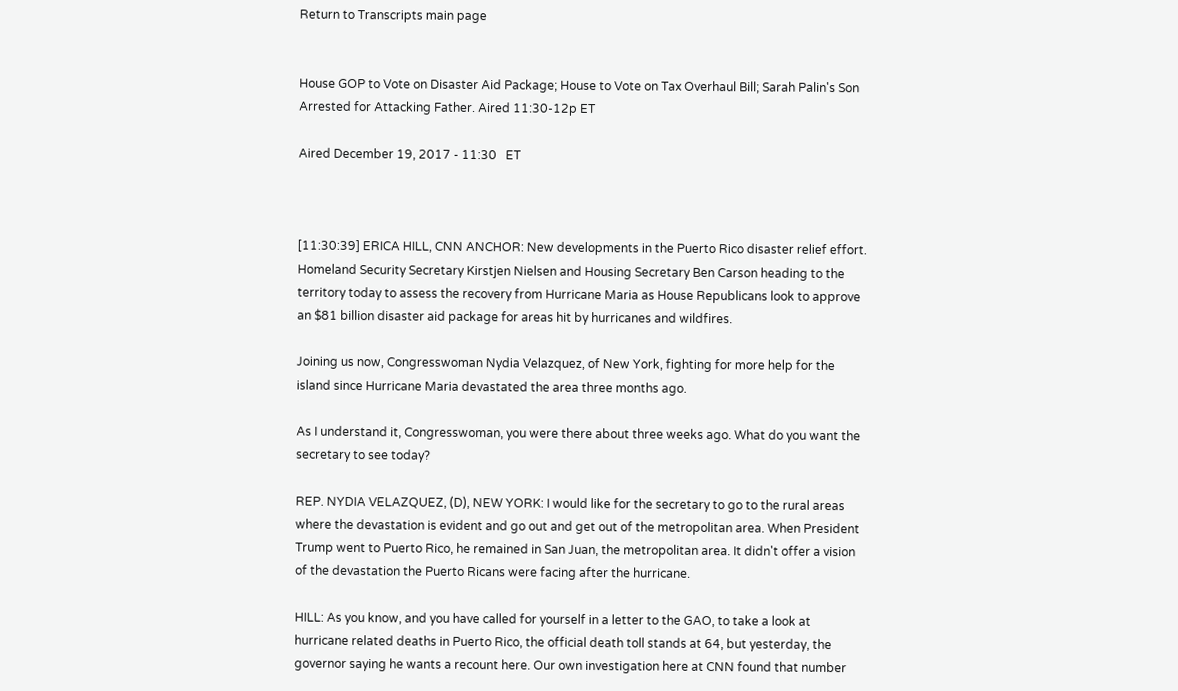Return to Transcripts main page


House GOP to Vote on Disaster Aid Package; House to Vote on Tax Overhaul Bill; Sarah Palin's Son Arrested for Attacking Father. Aired 11:30-12p ET

Aired December 19, 2017 - 11:30   ET



[11:30:39] ERICA HILL, CNN ANCHOR: New developments in the Puerto Rico disaster relief effort. Homeland Security Secretary Kirstjen Nielsen and Housing Secretary Ben Carson heading to the territory today to assess the recovery from Hurricane Maria as House Republicans look to approve an $81 billion disaster aid package for areas hit by hurricanes and wildfires.

Joining us now, Congresswoman Nydia Velazquez, of New York, fighting for more help for the island since Hurricane Maria devastated the area three months ago.

As I understand it, Congresswoman, you were there about three weeks ago. What do you want the secretary to see today?

REP. NYDIA VELAZQUEZ, (D), NEW YORK: I would like for the secretary to go to the rural areas where the devastation is evident and go out and get out of the metropolitan area. When President Trump went to Puerto Rico, he remained in San Juan, the metropolitan area. It didn't offer a vision of the devastation the Puerto Ricans were facing after the hurricane.

HILL: As you know, and you have called for yourself in a letter to the GAO, to take a look at hurricane related deaths in Puerto Rico, the official death toll stands at 64, but yesterday, the governor saying he wants a recount here. Our own investigation here at CNN found that number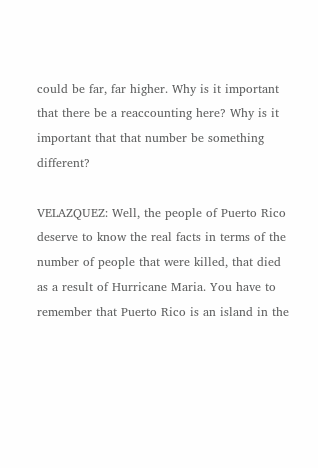could be far, far higher. Why is it important that there be a reaccounting here? Why is it important that that number be something different?

VELAZQUEZ: Well, the people of Puerto Rico deserve to know the real facts in terms of the number of people that were killed, that died as a result of Hurricane Maria. You have to remember that Puerto Rico is an island in the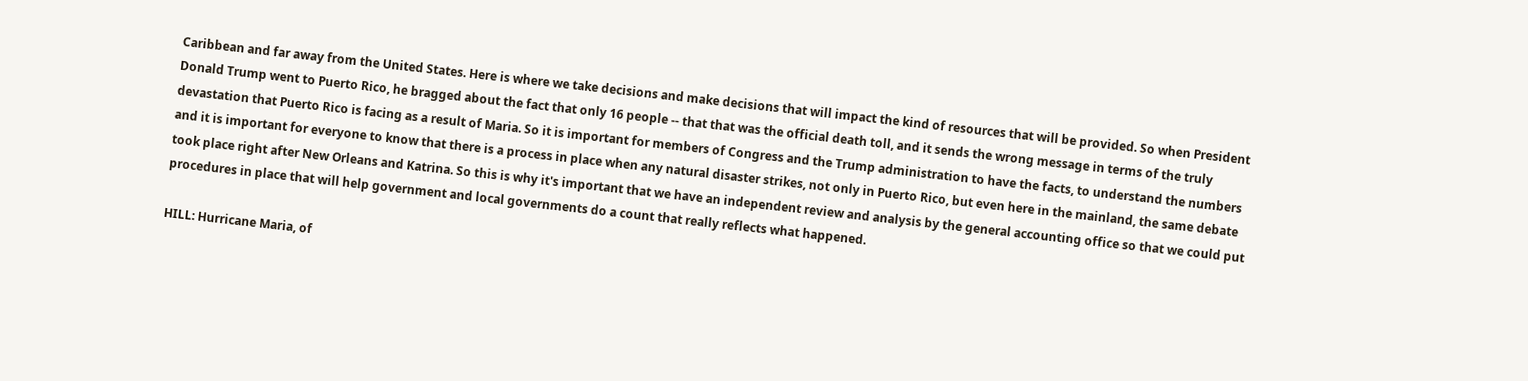Caribbean and far away from the United States. Here is where we take decisions and make decisions that will impact the kind of resources that will be provided. So when President Donald Trump went to Puerto Rico, he bragged about the fact that only 16 people -- that that was the official death toll, and it sends the wrong message in terms of the truly devastation that Puerto Rico is facing as a result of Maria. So it is important for members of Congress and the Trump administration to have the facts, to understand the numbers and it is important for everyone to know that there is a process in place when any natural disaster strikes, not only in Puerto Rico, but even here in the mainland, the same debate took place right after New Orleans and Katrina. So this is why it's important that we have an independent review and analysis by the general accounting office so that we could put procedures in place that will help government and local governments do a count that really reflects what happened.

HILL: Hurricane Maria, of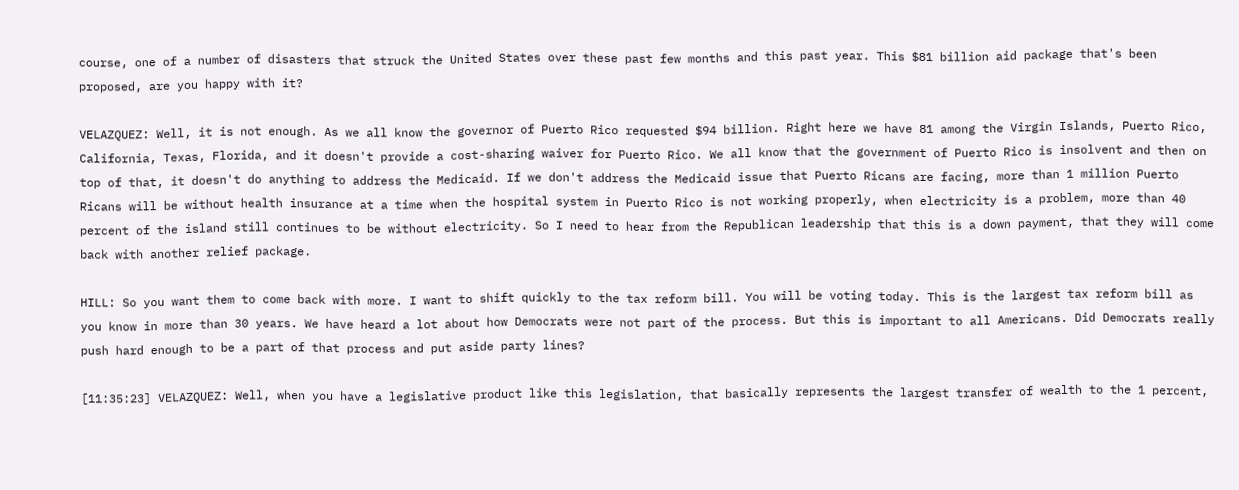course, one of a number of disasters that struck the United States over these past few months and this past year. This $81 billion aid package that's been proposed, are you happy with it?

VELAZQUEZ: Well, it is not enough. As we all know the governor of Puerto Rico requested $94 billion. Right here we have 81 among the Virgin Islands, Puerto Rico, California, Texas, Florida, and it doesn't provide a cost-sharing waiver for Puerto Rico. We all know that the government of Puerto Rico is insolvent and then on top of that, it doesn't do anything to address the Medicaid. If we don't address the Medicaid issue that Puerto Ricans are facing, more than 1 million Puerto Ricans will be without health insurance at a time when the hospital system in Puerto Rico is not working properly, when electricity is a problem, more than 40 percent of the island still continues to be without electricity. So I need to hear from the Republican leadership that this is a down payment, that they will come back with another relief package.

HILL: So you want them to come back with more. I want to shift quickly to the tax reform bill. You will be voting today. This is the largest tax reform bill as you know in more than 30 years. We have heard a lot about how Democrats were not part of the process. But this is important to all Americans. Did Democrats really push hard enough to be a part of that process and put aside party lines?

[11:35:23] VELAZQUEZ: Well, when you have a legislative product like this legislation, that basically represents the largest transfer of wealth to the 1 percent,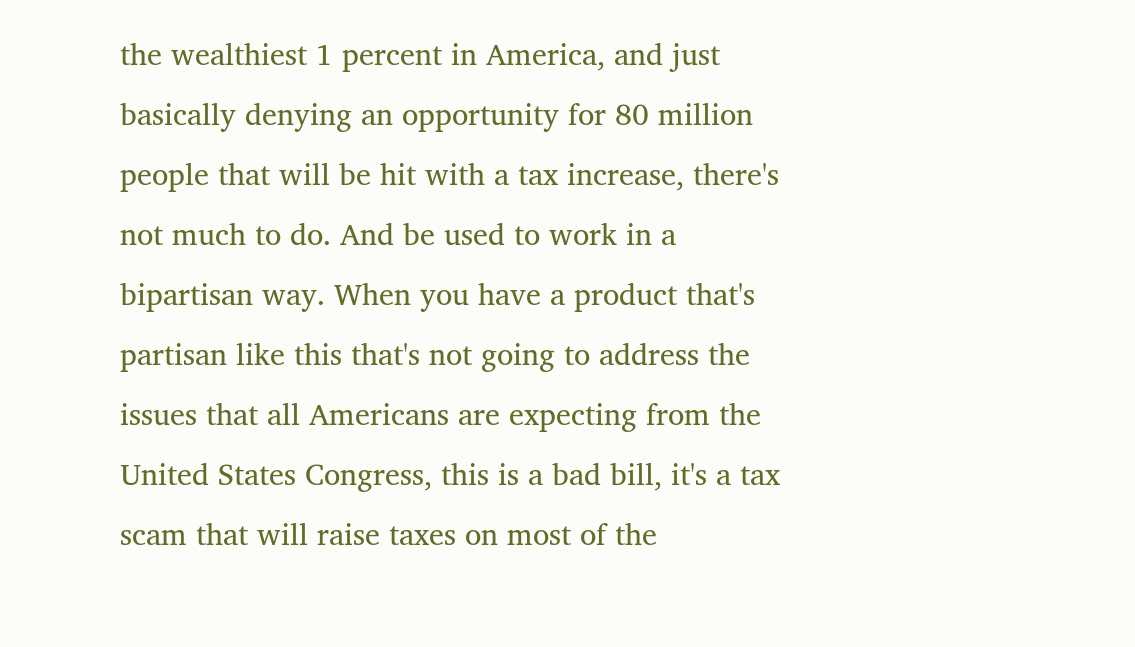the wealthiest 1 percent in America, and just basically denying an opportunity for 80 million people that will be hit with a tax increase, there's not much to do. And be used to work in a bipartisan way. When you have a product that's partisan like this that's not going to address the issues that all Americans are expecting from the United States Congress, this is a bad bill, it's a tax scam that will raise taxes on most of the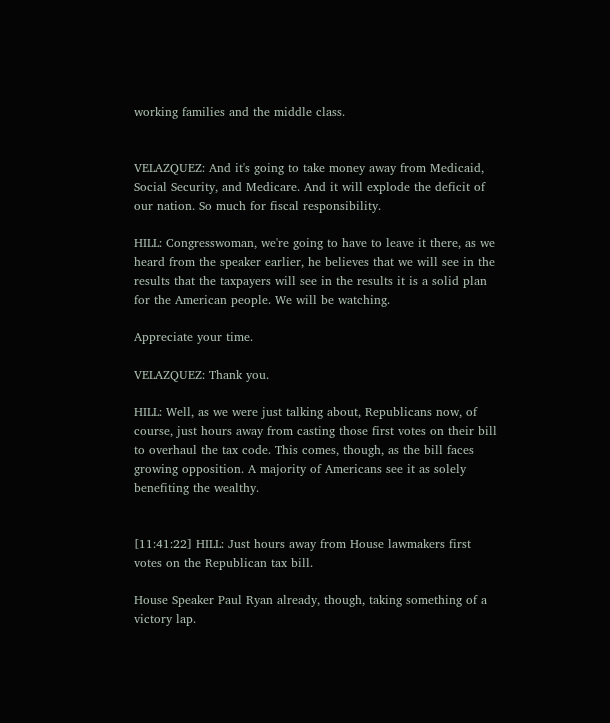working families and the middle class.


VELAZQUEZ: And it's going to take money away from Medicaid, Social Security, and Medicare. And it will explode the deficit of our nation. So much for fiscal responsibility.

HILL: Congresswoman, we're going to have to leave it there, as we heard from the speaker earlier, he believes that we will see in the results that the taxpayers will see in the results it is a solid plan for the American people. We will be watching.

Appreciate your time.

VELAZQUEZ: Thank you.

HILL: Well, as we were just talking about, Republicans now, of course, just hours away from casting those first votes on their bill to overhaul the tax code. This comes, though, as the bill faces growing opposition. A majority of Americans see it as solely benefiting the wealthy.


[11:41:22] HILL: Just hours away from House lawmakers first votes on the Republican tax bill.

House Speaker Paul Ryan already, though, taking something of a victory lap.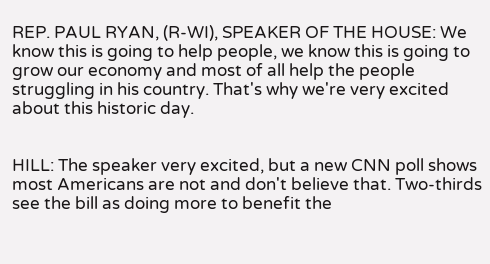REP. PAUL RYAN, (R-WI), SPEAKER OF THE HOUSE: We know this is going to help people, we know this is going to grow our economy and most of all help the people struggling in his country. That's why we're very excited about this historic day.


HILL: The speaker very excited, but a new CNN poll shows most Americans are not and don't believe that. Two-thirds see the bill as doing more to benefit the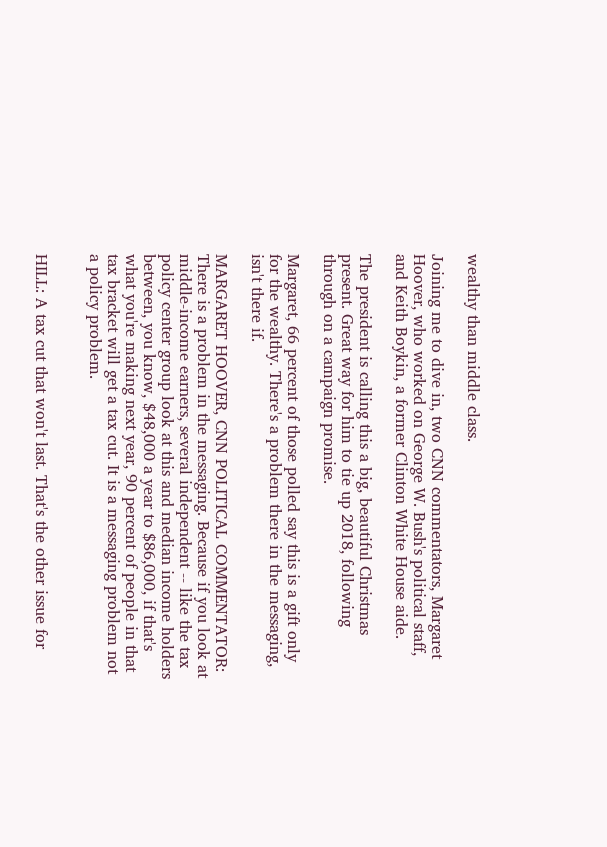wealthy than middle class.

Joining me to dive in, two CNN commentators, Margaret Hoover, who worked on George W. Bush's political staff, and Keith Boykin, a former Clinton White House aide.

The president is calling this a big, beautiful Christmas present. Great way for him to tie up 2018, following through on a campaign promise.

Margaret, 66 percent of those polled say this is a gift only for the wealthy. There's a problem there in the messaging, isn't there if.

MARGARET HOOVER, CNN POLITICAL COMMENTATOR: There is a problem in the messaging. Because if you look at middle-income earners, several independent -- like the tax policy center group look at this and median income holders between, you know, $48,000 a year to $86,000, if that's what you're making next year, 90 percent of people in that tax bracket will get a tax cut. It is a messaging problem not a policy problem.


HILL: A tax cut that won't last. That's the other issue for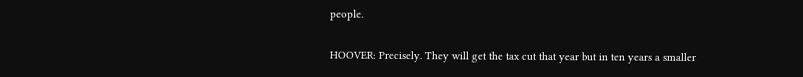people.

HOOVER: Precisely. They will get the tax cut that year but in ten years a smaller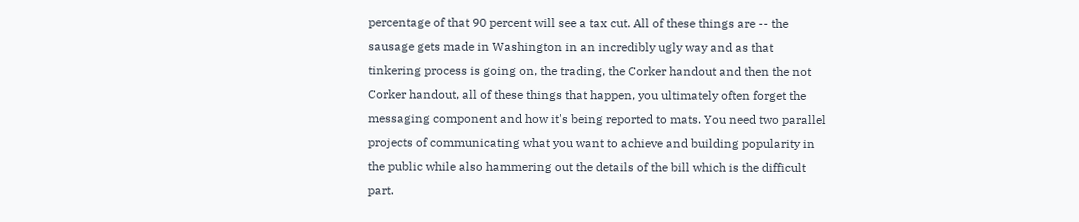percentage of that 90 percent will see a tax cut. All of these things are -- the sausage gets made in Washington in an incredibly ugly way and as that tinkering process is going on, the trading, the Corker handout and then the not Corker handout, all of these things that happen, you ultimately often forget the messaging component and how it's being reported to mats. You need two parallel projects of communicating what you want to achieve and building popularity in the public while also hammering out the details of the bill which is the difficult part.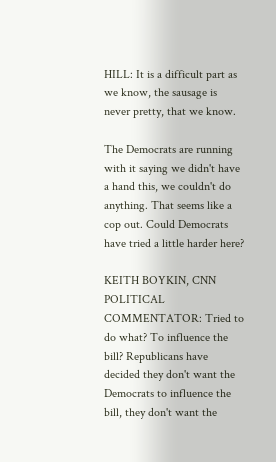HILL: It is a difficult part as we know, the sausage is never pretty, that we know.

The Democrats are running with it saying we didn't have a hand this, we couldn't do anything. That seems like a cop out. Could Democrats have tried a little harder here?

KEITH BOYKIN, CNN POLITICAL COMMENTATOR: Tried to do what? To influence the bill? Republicans have decided they don't want the Democrats to influence the bill, they don't want the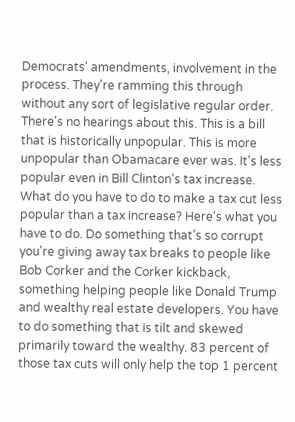Democrats' amendments, involvement in the process. They're ramming this through without any sort of legislative regular order. There's no hearings about this. This is a bill that is historically unpopular. This is more unpopular than Obamacare ever was. It's less popular even in Bill Clinton's tax increase. What do you have to do to make a tax cut less popular than a tax increase? Here's what you have to do. Do something that's so corrupt you're giving away tax breaks to people like Bob Corker and the Corker kickback, something helping people like Donald Trump and wealthy real estate developers. You have to do something that is tilt and skewed primarily toward the wealthy. 83 percent of those tax cuts will only help the top 1 percent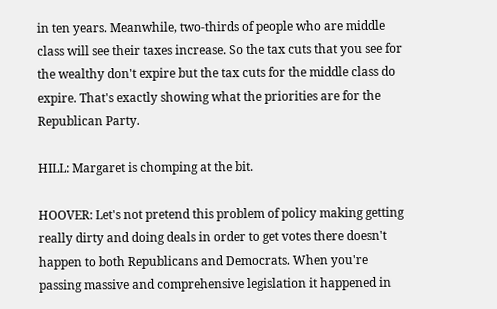in ten years. Meanwhile, two-thirds of people who are middle class will see their taxes increase. So the tax cuts that you see for the wealthy don't expire but the tax cuts for the middle class do expire. That's exactly showing what the priorities are for the Republican Party.

HILL: Margaret is chomping at the bit.

HOOVER: Let's not pretend this problem of policy making getting really dirty and doing deals in order to get votes there doesn't happen to both Republicans and Democrats. When you're passing massive and comprehensive legislation it happened in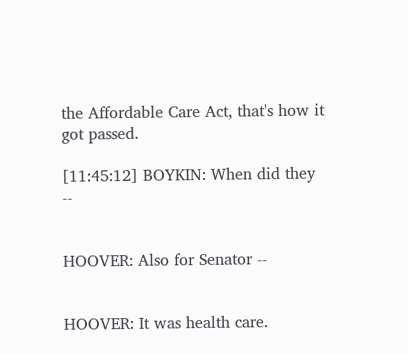the Affordable Care Act, that's how it got passed.

[11:45:12] BOYKIN: When did they --


HOOVER: Also for Senator --


HOOVER: It was health care.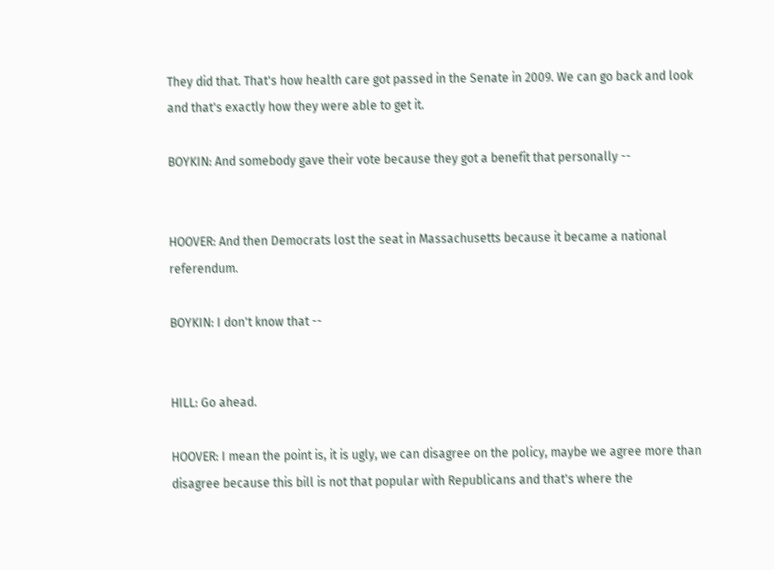They did that. That's how health care got passed in the Senate in 2009. We can go back and look and that's exactly how they were able to get it.

BOYKIN: And somebody gave their vote because they got a benefit that personally --


HOOVER: And then Democrats lost the seat in Massachusetts because it became a national referendum.

BOYKIN: I don't know that --


HILL: Go ahead.

HOOVER: I mean the point is, it is ugly, we can disagree on the policy, maybe we agree more than disagree because this bill is not that popular with Republicans and that's where the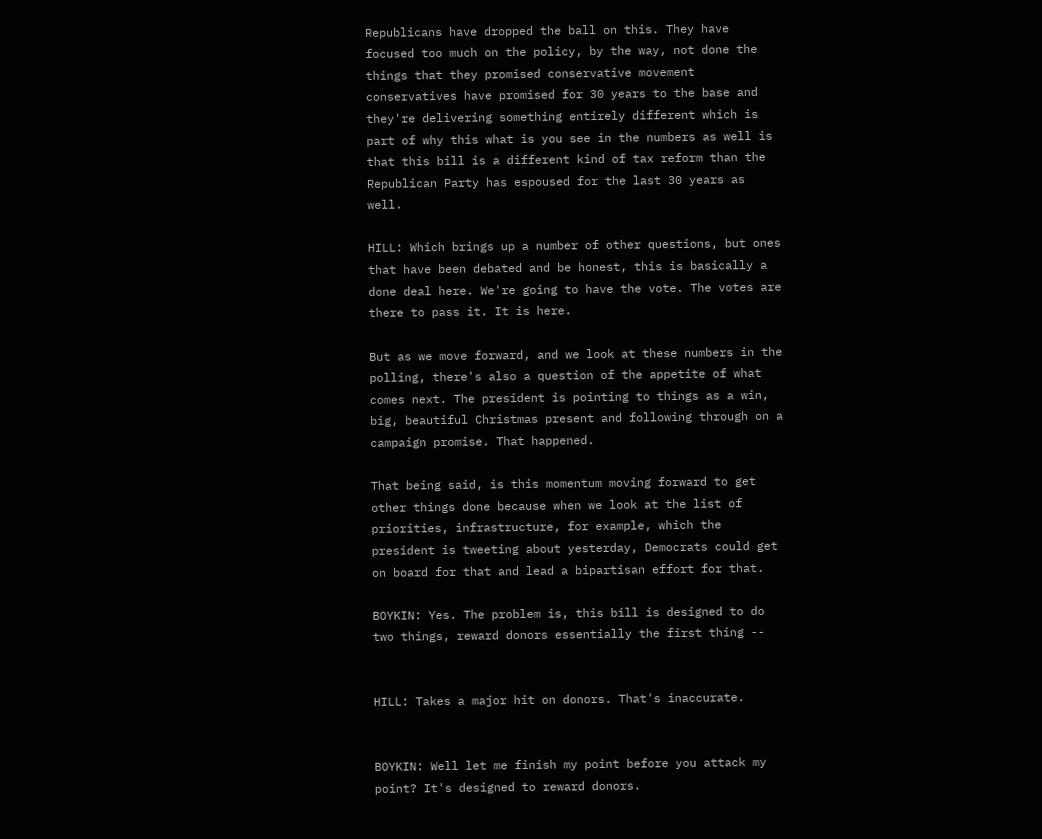Republicans have dropped the ball on this. They have focused too much on the policy, by the way, not done the things that they promised conservative movement conservatives have promised for 30 years to the base and they're delivering something entirely different which is part of why this what is you see in the numbers as well is that this bill is a different kind of tax reform than the Republican Party has espoused for the last 30 years as well.

HILL: Which brings up a number of other questions, but ones that have been debated and be honest, this is basically a done deal here. We're going to have the vote. The votes are there to pass it. It is here.

But as we move forward, and we look at these numbers in the polling, there's also a question of the appetite of what comes next. The president is pointing to things as a win, big, beautiful Christmas present and following through on a campaign promise. That happened.

That being said, is this momentum moving forward to get other things done because when we look at the list of priorities, infrastructure, for example, which the president is tweeting about yesterday, Democrats could get on board for that and lead a bipartisan effort for that.

BOYKIN: Yes. The problem is, this bill is designed to do two things, reward donors essentially the first thing --


HILL: Takes a major hit on donors. That's inaccurate.


BOYKIN: Well let me finish my point before you attack my point? It's designed to reward donors.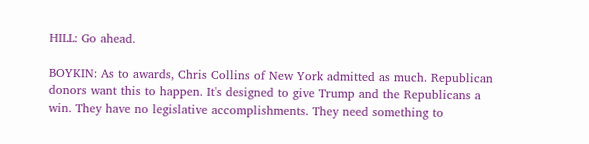HILL: Go ahead.

BOYKIN: As to awards, Chris Collins of New York admitted as much. Republican donors want this to happen. It's designed to give Trump and the Republicans a win. They have no legislative accomplishments. They need something to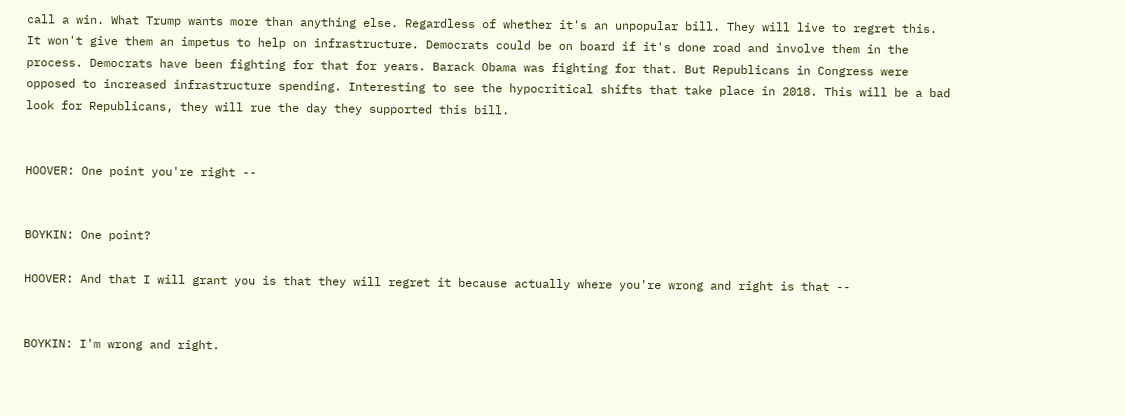call a win. What Trump wants more than anything else. Regardless of whether it's an unpopular bill. They will live to regret this. It won't give them an impetus to help on infrastructure. Democrats could be on board if it's done road and involve them in the process. Democrats have been fighting for that for years. Barack Obama was fighting for that. But Republicans in Congress were opposed to increased infrastructure spending. Interesting to see the hypocritical shifts that take place in 2018. This will be a bad look for Republicans, they will rue the day they supported this bill.


HOOVER: One point you're right --


BOYKIN: One point?

HOOVER: And that I will grant you is that they will regret it because actually where you're wrong and right is that --


BOYKIN: I'm wrong and right.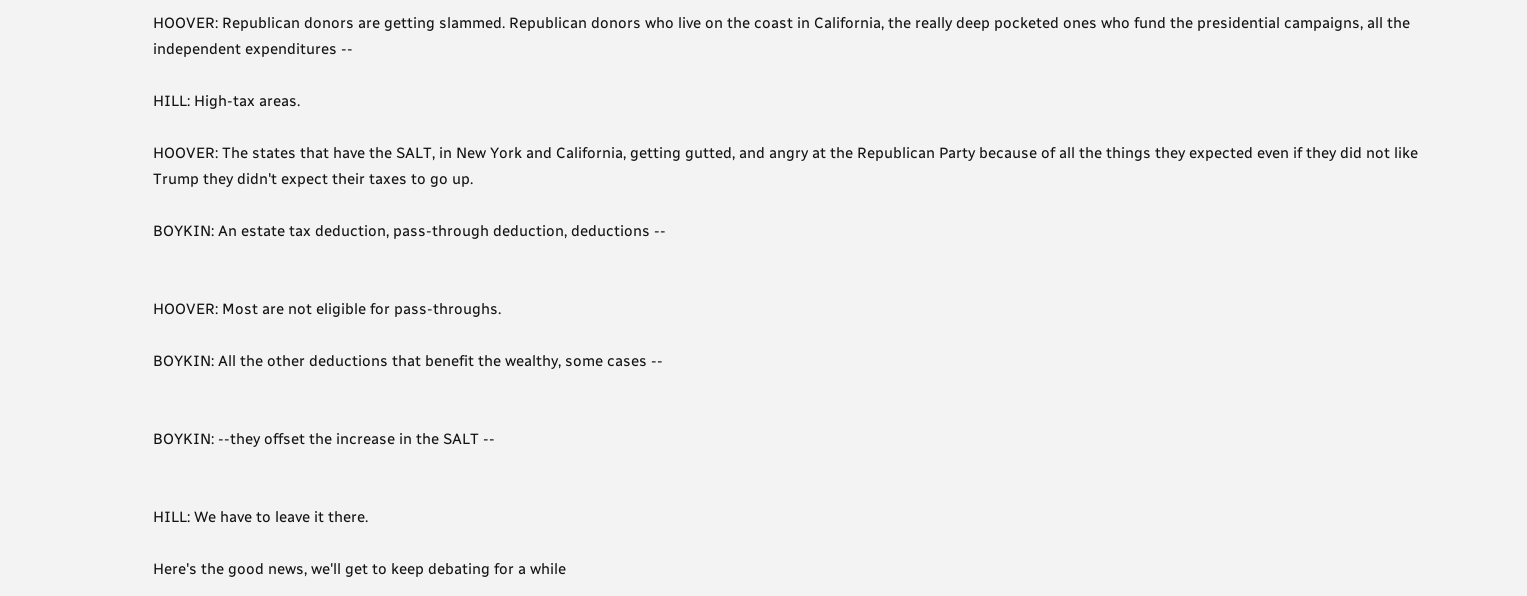HOOVER: Republican donors are getting slammed. Republican donors who live on the coast in California, the really deep pocketed ones who fund the presidential campaigns, all the independent expenditures --

HILL: High-tax areas.

HOOVER: The states that have the SALT, in New York and California, getting gutted, and angry at the Republican Party because of all the things they expected even if they did not like Trump they didn't expect their taxes to go up.

BOYKIN: An estate tax deduction, pass-through deduction, deductions --


HOOVER: Most are not eligible for pass-throughs.

BOYKIN: All the other deductions that benefit the wealthy, some cases --


BOYKIN: --they offset the increase in the SALT --


HILL: We have to leave it there.

Here's the good news, we'll get to keep debating for a while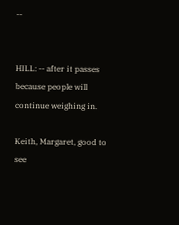--


HILL: -- after it passes because people will continue weighing in.

Keith, Margaret, good to see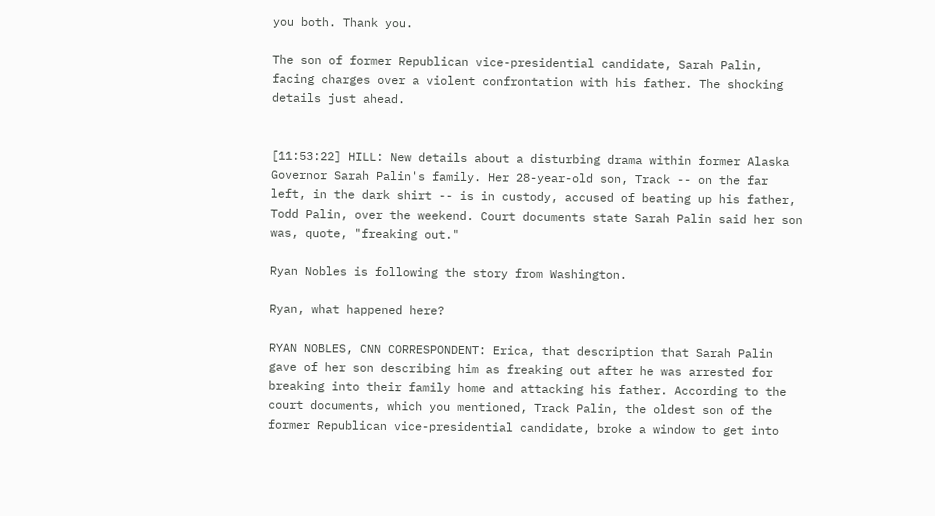you both. Thank you.

The son of former Republican vice-presidential candidate, Sarah Palin, facing charges over a violent confrontation with his father. The shocking details just ahead.


[11:53:22] HILL: New details about a disturbing drama within former Alaska Governor Sarah Palin's family. Her 28-year-old son, Track -- on the far left, in the dark shirt -- is in custody, accused of beating up his father, Todd Palin, over the weekend. Court documents state Sarah Palin said her son was, quote, "freaking out."

Ryan Nobles is following the story from Washington.

Ryan, what happened here?

RYAN NOBLES, CNN CORRESPONDENT: Erica, that description that Sarah Palin gave of her son describing him as freaking out after he was arrested for breaking into their family home and attacking his father. According to the court documents, which you mentioned, Track Palin, the oldest son of the former Republican vice-presidential candidate, broke a window to get into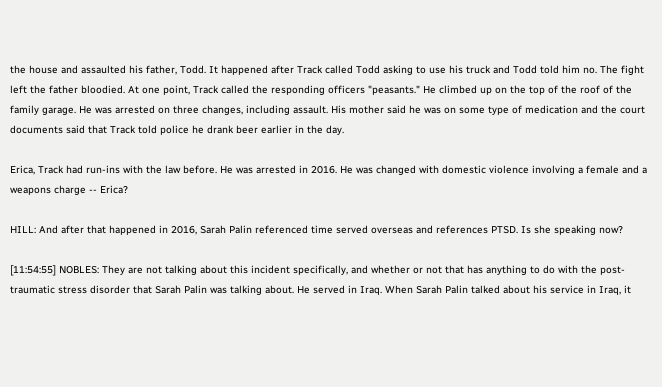the house and assaulted his father, Todd. It happened after Track called Todd asking to use his truck and Todd told him no. The fight left the father bloodied. At one point, Track called the responding officers "peasants." He climbed up on the top of the roof of the family garage. He was arrested on three changes, including assault. His mother said he was on some type of medication and the court documents said that Track told police he drank beer earlier in the day.

Erica, Track had run-ins with the law before. He was arrested in 2016. He was changed with domestic violence involving a female and a weapons charge -- Erica?

HILL: And after that happened in 2016, Sarah Palin referenced time served overseas and references PTSD. Is she speaking now?

[11:54:55] NOBLES: They are not talking about this incident specifically, and whether or not that has anything to do with the post-traumatic stress disorder that Sarah Palin was talking about. He served in Iraq. When Sarah Palin talked about his service in Iraq, it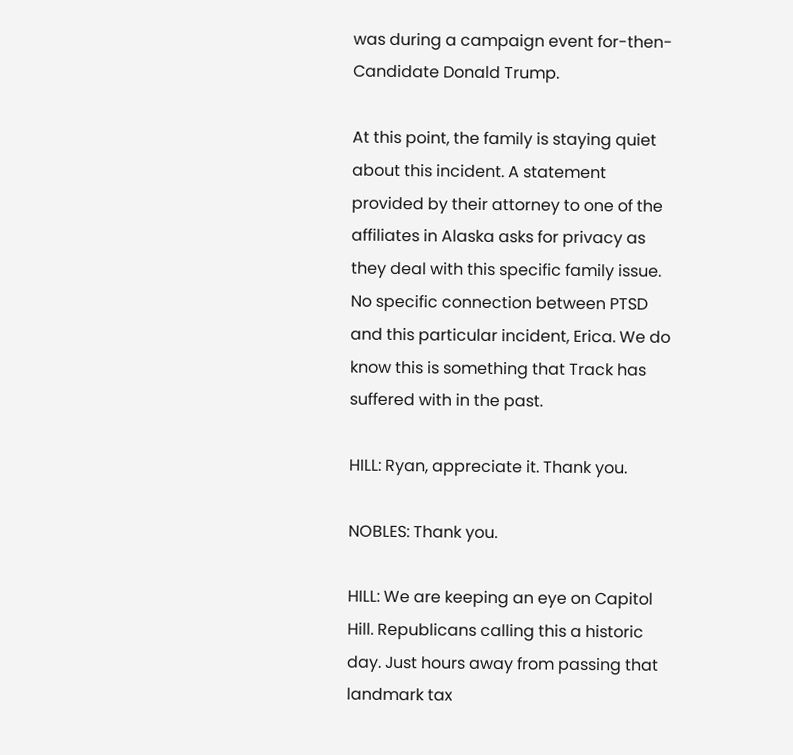was during a campaign event for-then-Candidate Donald Trump.

At this point, the family is staying quiet about this incident. A statement provided by their attorney to one of the affiliates in Alaska asks for privacy as they deal with this specific family issue. No specific connection between PTSD and this particular incident, Erica. We do know this is something that Track has suffered with in the past.

HILL: Ryan, appreciate it. Thank you.

NOBLES: Thank you.

HILL: We are keeping an eye on Capitol Hill. Republicans calling this a historic day. Just hours away from passing that landmark tax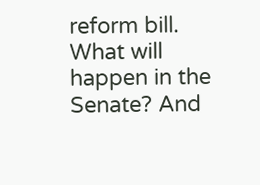reform bill. What will happen in the Senate? And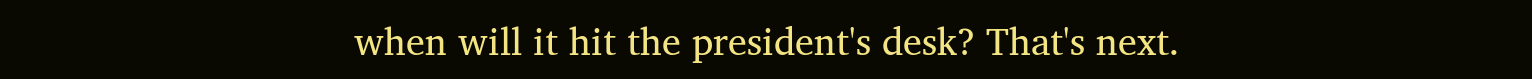when will it hit the president's desk? That's next.